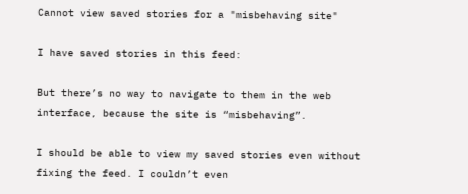Cannot view saved stories for a "misbehaving site"

I have saved stories in this feed:

But there’s no way to navigate to them in the web interface, because the site is “misbehaving”.

I should be able to view my saved stories even without fixing the feed. I couldn’t even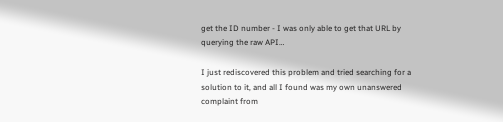get the ID number - I was only able to get that URL by querying the raw API…

I just rediscovered this problem and tried searching for a solution to it, and all I found was my own unanswered complaint from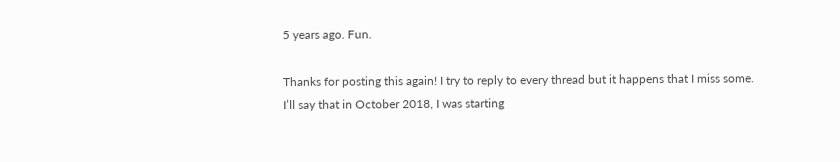5 years ago. Fun.

Thanks for posting this again! I try to reply to every thread but it happens that I miss some. I’ll say that in October 2018, I was starting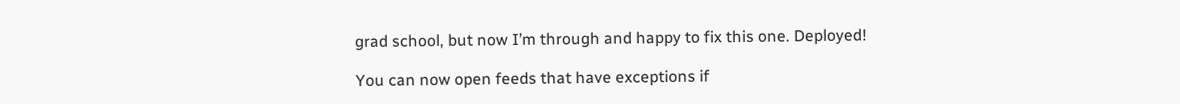grad school, but now I’m through and happy to fix this one. Deployed!

You can now open feeds that have exceptions if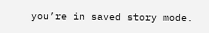you’re in saved story mode.